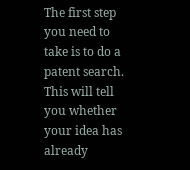The first step you need to take is to do a patent search. This will tell you whether your idea has already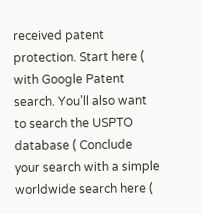received patent protection. Start here ( with Google Patent search. You’ll also want to search the USPTO database ( Conclude your search with a simple worldwide search here (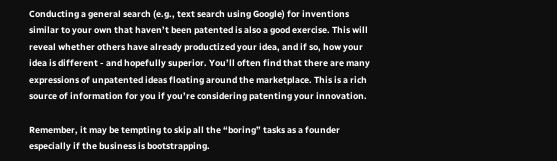Conducting a general search (e.g., text search using Google) for inventions similar to your own that haven’t been patented is also a good exercise. This will reveal whether others have already productized your idea, and if so, how your idea is different - and hopefully superior. You’ll often find that there are many expressions of unpatented ideas floating around the marketplace. This is a rich source of information for you if you’re considering patenting your innovation.

Remember, it may be tempting to skip all the “boring” tasks as a founder especially if the business is bootstrapping.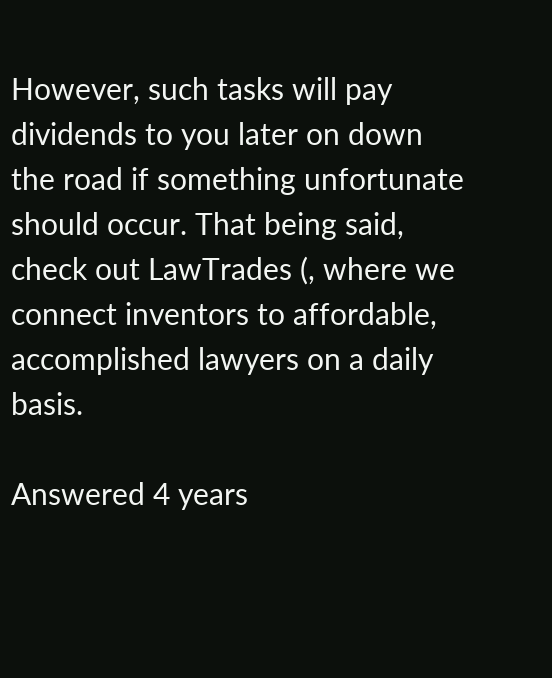However, such tasks will pay dividends to you later on down the road if something unfortunate should occur. That being said, check out LawTrades (, where we connect inventors to affordable, accomplished lawyers on a daily basis.

Answered 4 years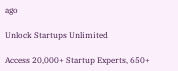ago

Unlock Startups Unlimited

Access 20,000+ Startup Experts, 650+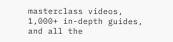masterclass videos, 1,000+ in-depth guides, and all the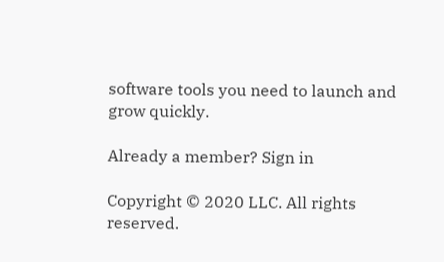software tools you need to launch and grow quickly.

Already a member? Sign in

Copyright © 2020 LLC. All rights reserved.